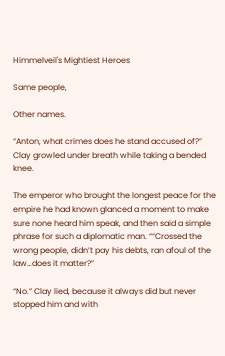Himmelveil's Mightiest Heroes

Same people,

Other names.

“Anton, what crimes does he stand accused of?” Clay growled under breath while taking a bended knee.

The emperor who brought the longest peace for the empire he had known glanced a moment to make sure none heard him speak, and then said a simple phrase for such a diplomatic man. ““Crossed the wrong people, didn’t pay his debts, ran afoul of the law…does it matter?”

“No.” Clay lied, because it always did but never stopped him and with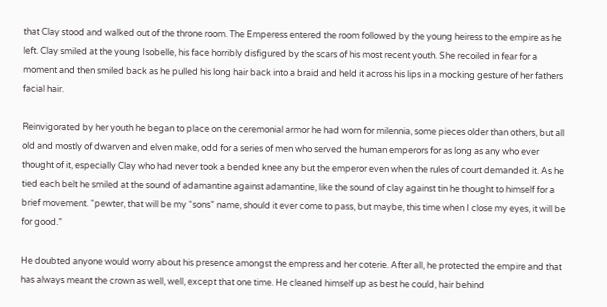that Clay stood and walked out of the throne room. The Emperess entered the room followed by the young heiress to the empire as he left. Clay smiled at the young Isobelle, his face horribly disfigured by the scars of his most recent youth. She recoiled in fear for a moment and then smiled back as he pulled his long hair back into a braid and held it across his lips in a mocking gesture of her fathers facial hair.

Reinvigorated by her youth he began to place on the ceremonial armor he had worn for milennia, some pieces older than others, but all old and mostly of dwarven and elven make, odd for a series of men who served the human emperors for as long as any who ever thought of it, especially Clay who had never took a bended knee any but the emperor even when the rules of court demanded it. As he tied each belt he smiled at the sound of adamantine against adamantine, like the sound of clay against tin he thought to himself for a brief movement. “pewter, that will be my “sons” name, should it ever come to pass, but maybe, this time when I close my eyes, it will be for good.”

He doubted anyone would worry about his presence amongst the empress and her coterie. After all, he protected the empire and that has always meant the crown as well, well, except that one time. He cleaned himself up as best he could, hair behind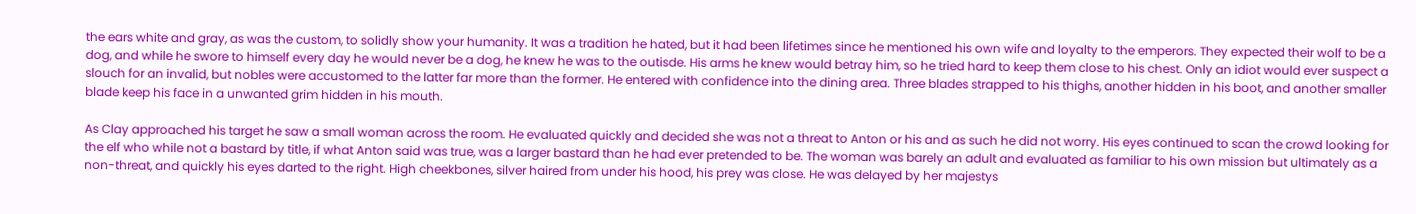the ears white and gray, as was the custom, to solidly show your humanity. It was a tradition he hated, but it had been lifetimes since he mentioned his own wife and loyalty to the emperors. They expected their wolf to be a dog, and while he swore to himself every day he would never be a dog, he knew he was to the outisde. His arms he knew would betray him, so he tried hard to keep them close to his chest. Only an idiot would ever suspect a slouch for an invalid, but nobles were accustomed to the latter far more than the former. He entered with confidence into the dining area. Three blades strapped to his thighs, another hidden in his boot, and another smaller blade keep his face in a unwanted grim hidden in his mouth.

As Clay approached his target he saw a small woman across the room. He evaluated quickly and decided she was not a threat to Anton or his and as such he did not worry. His eyes continued to scan the crowd looking for the elf who while not a bastard by title, if what Anton said was true, was a larger bastard than he had ever pretended to be. The woman was barely an adult and evaluated as familiar to his own mission but ultimately as a non-threat, and quickly his eyes darted to the right. High cheekbones, silver haired from under his hood, his prey was close. He was delayed by her majestys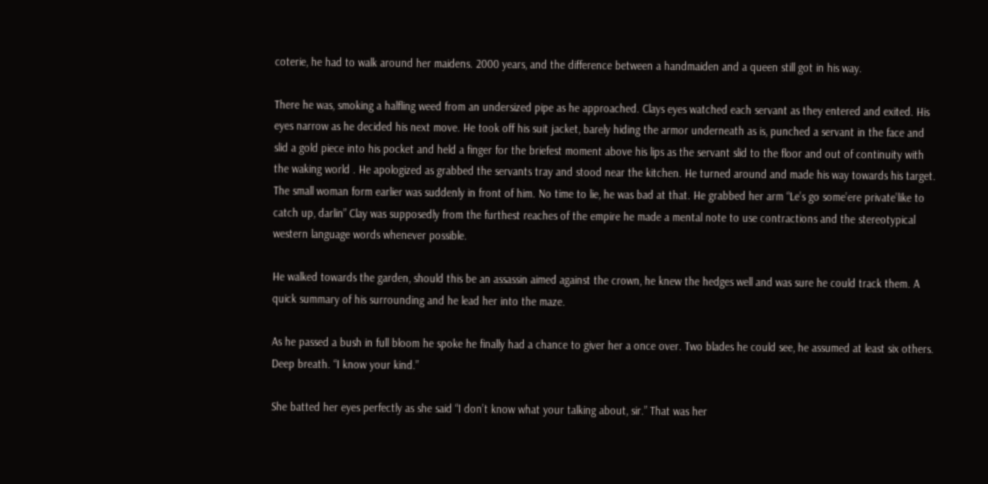coterie, he had to walk around her maidens. 2000 years, and the difference between a handmaiden and a queen still got in his way.

There he was, smoking a halfling weed from an undersized pipe as he approached. Clays eyes watched each servant as they entered and exited. His eyes narrow as he decided his next move. He took off his suit jacket, barely hiding the armor underneath as is, punched a servant in the face and slid a gold piece into his pocket and held a finger for the briefest moment above his lips as the servant slid to the floor and out of continuity with the waking world . He apologized as grabbed the servants tray and stood near the kitchen. He turned around and made his way towards his target. The small woman form earlier was suddenly in front of him. No time to lie, he was bad at that. He grabbed her arm “Le’s go some’ere private’like to catch up, darlin” Clay was supposedly from the furthest reaches of the empire he made a mental note to use contractions and the stereotypical western language words whenever possible.

He walked towards the garden, should this be an assassin aimed against the crown, he knew the hedges well and was sure he could track them. A quick summary of his surrounding and he lead her into the maze.

As he passed a bush in full bloom he spoke he finally had a chance to giver her a once over. Two blades he could see, he assumed at least six others. Deep breath. “I know your kind.”

She batted her eyes perfectly as she said “I don’t know what your talking about, sir.” That was her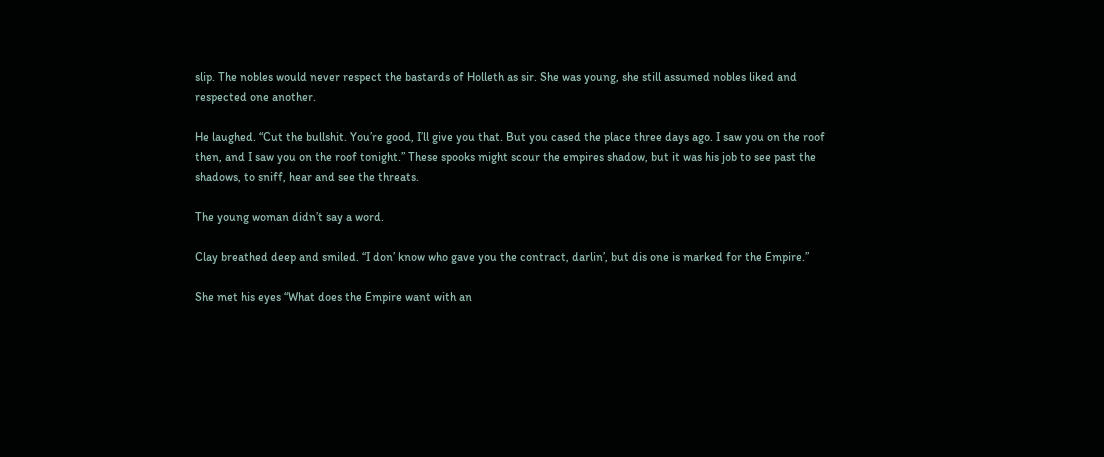slip. The nobles would never respect the bastards of Holleth as sir. She was young, she still assumed nobles liked and respected one another.

He laughed. “Cut the bullshit. You’re good, I’ll give you that. But you cased the place three days ago. I saw you on the roof then, and I saw you on the roof tonight.” These spooks might scour the empires shadow, but it was his job to see past the shadows, to sniff, hear and see the threats.

The young woman didn’t say a word.

Clay breathed deep and smiled. “I don’ know who gave you the contract, darlin’, but dis one is marked for the Empire.”

She met his eyes “What does the Empire want with an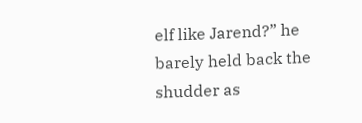elf like Jarend?” he barely held back the shudder as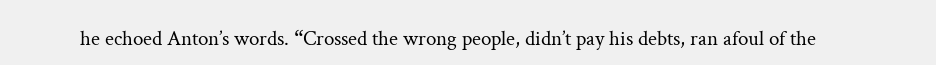he echoed Anton’s words. “Crossed the wrong people, didn’t pay his debts, ran afoul of the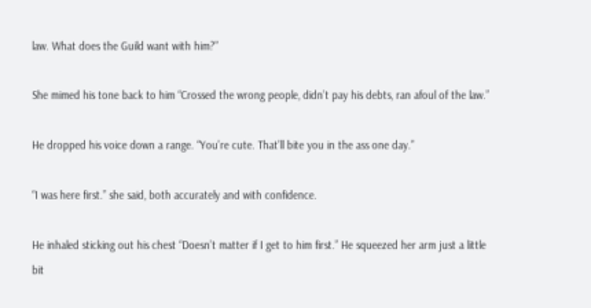law. What does the Guild want with him?”

She mimed his tone back to him “Crossed the wrong people, didn’t pay his debts, ran afoul of the law.”

He dropped his voice down a range. “You’re cute. That’ll bite you in the ass one day.”

“I was here first.” she said, both accurately and with confidence.

He inhaled sticking out his chest “Doesn’t matter if I get to him first.” He squeezed her arm just a little bit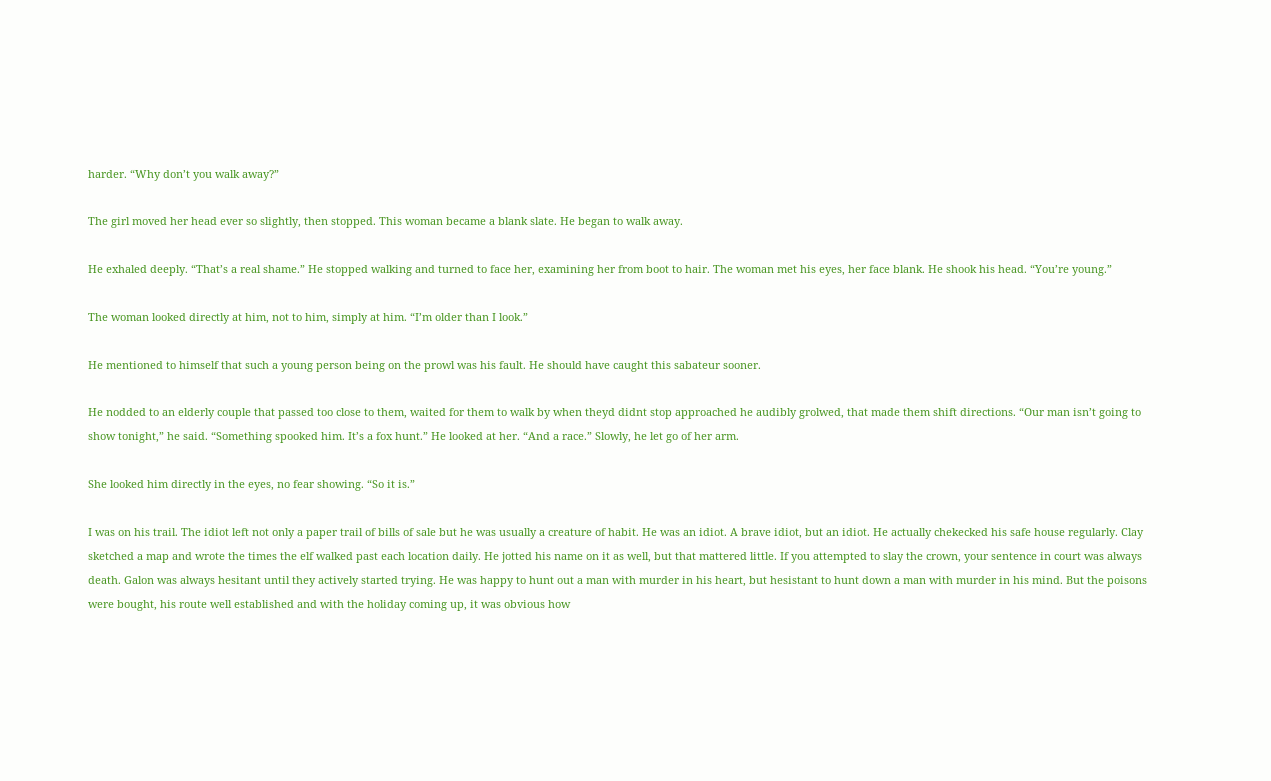harder. “Why don’t you walk away?”

The girl moved her head ever so slightly, then stopped. This woman became a blank slate. He began to walk away.

He exhaled deeply. “That’s a real shame.” He stopped walking and turned to face her, examining her from boot to hair. The woman met his eyes, her face blank. He shook his head. “You’re young.”

The woman looked directly at him, not to him, simply at him. “I’m older than I look.”

He mentioned to himself that such a young person being on the prowl was his fault. He should have caught this sabateur sooner.

He nodded to an elderly couple that passed too close to them, waited for them to walk by when theyd didnt stop approached he audibly grolwed, that made them shift directions. “Our man isn’t going to show tonight,” he said. “Something spooked him. It’s a fox hunt.” He looked at her. “And a race.” Slowly, he let go of her arm.

She looked him directly in the eyes, no fear showing. “So it is.”

I was on his trail. The idiot left not only a paper trail of bills of sale but he was usually a creature of habit. He was an idiot. A brave idiot, but an idiot. He actually chekecked his safe house regularly. Clay sketched a map and wrote the times the elf walked past each location daily. He jotted his name on it as well, but that mattered little. If you attempted to slay the crown, your sentence in court was always death. Galon was always hesitant until they actively started trying. He was happy to hunt out a man with murder in his heart, but hesistant to hunt down a man with murder in his mind. But the poisons were bought, his route well established and with the holiday coming up, it was obvious how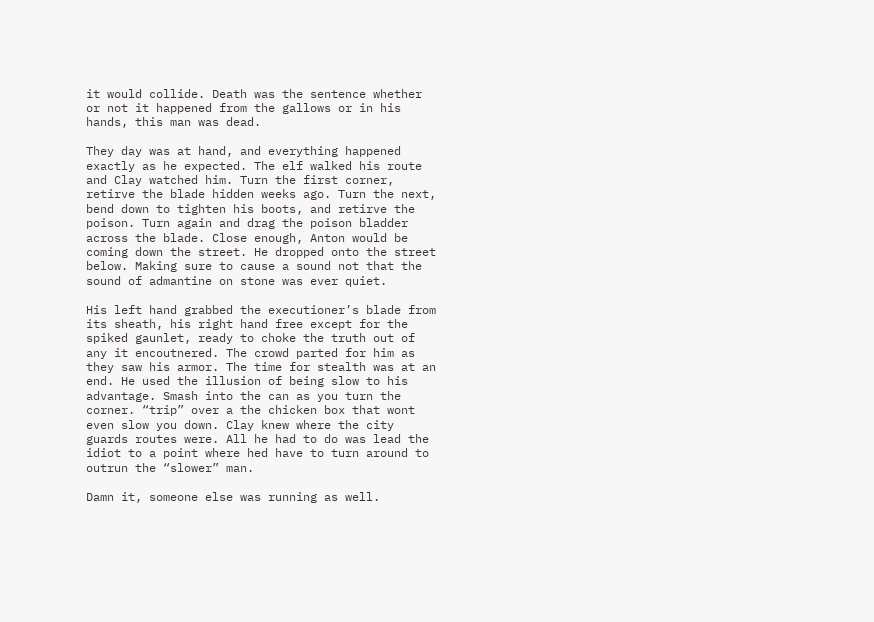it would collide. Death was the sentence whether or not it happened from the gallows or in his hands, this man was dead.

They day was at hand, and everything happened exactly as he expected. The elf walked his route and Clay watched him. Turn the first corner, retirve the blade hidden weeks ago. Turn the next, bend down to tighten his boots, and retirve the poison. Turn again and drag the poison bladder across the blade. Close enough, Anton would be coming down the street. He dropped onto the street below. Making sure to cause a sound not that the sound of admantine on stone was ever quiet.

His left hand grabbed the executioner’s blade from its sheath, his right hand free except for the spiked gaunlet, ready to choke the truth out of any it encoutnered. The crowd parted for him as they saw his armor. The time for stealth was at an end. He used the illusion of being slow to his advantage. Smash into the can as you turn the corner. “trip” over a the chicken box that wont even slow you down. Clay knew where the city guards routes were. All he had to do was lead the idiot to a point where hed have to turn around to outrun the “slower” man.

Damn it, someone else was running as well.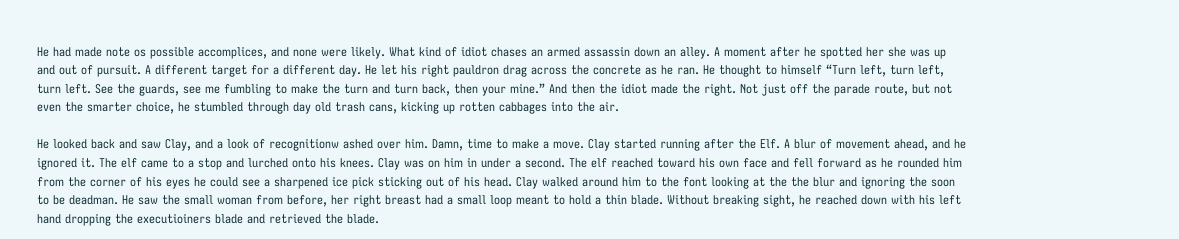He had made note os possible accomplices, and none were likely. What kind of idiot chases an armed assassin down an alley. A moment after he spotted her she was up and out of pursuit. A different target for a different day. He let his right pauldron drag across the concrete as he ran. He thought to himself “Turn left, turn left, turn left. See the guards, see me fumbling to make the turn and turn back, then your mine.” And then the idiot made the right. Not just off the parade route, but not even the smarter choice, he stumbled through day old trash cans, kicking up rotten cabbages into the air.

He looked back and saw Clay, and a look of recognitionw ashed over him. Damn, time to make a move. Clay started running after the Elf. A blur of movement ahead, and he ignored it. The elf came to a stop and lurched onto his knees. Clay was on him in under a second. The elf reached toward his own face and fell forward as he rounded him from the corner of his eyes he could see a sharpened ice pick sticking out of his head. Clay walked around him to the font looking at the the blur and ignoring the soon to be deadman. He saw the small woman from before, her right breast had a small loop meant to hold a thin blade. Without breaking sight, he reached down with his left hand dropping the executioiners blade and retrieved the blade.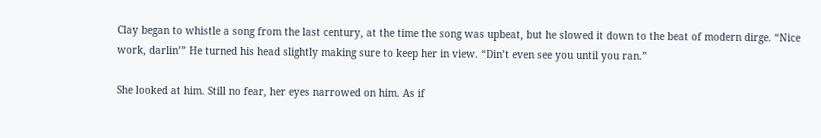Clay began to whistle a song from the last century, at the time the song was upbeat, but he slowed it down to the beat of modern dirge. “Nice work, darlin’” He turned his head slightly making sure to keep her in view. “Din’t even see you until you ran.”

She looked at him. Still no fear, her eyes narrowed on him. As if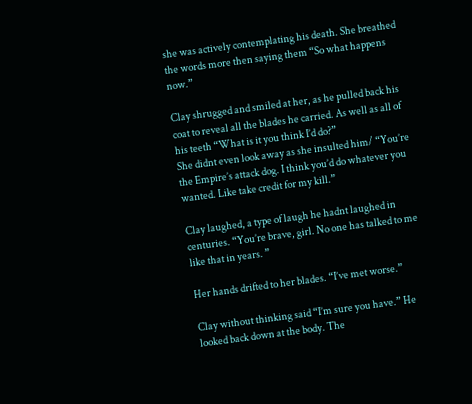she was actively contemplating his death. She breathed the words more then saying them “So what happens now.”

Clay shrugged and smiled at her, as he pulled back his coat to reveal all the blades he carried. As well as all of his teeth “What is it you think I’d do?”
She didnt even look away as she insulted him/ “You’re the Empire’s attack dog. I think you’d do whatever you wanted. Like take credit for my kill.”

Clay laughed, a type of laugh he hadnt laughed in centuries. “You’re brave, girl. No one has talked to me like that in years. ”

Her hands drifted to her blades. “I’ve met worse.”

Clay without thinking said “I’m sure you have.” He looked back down at the body. The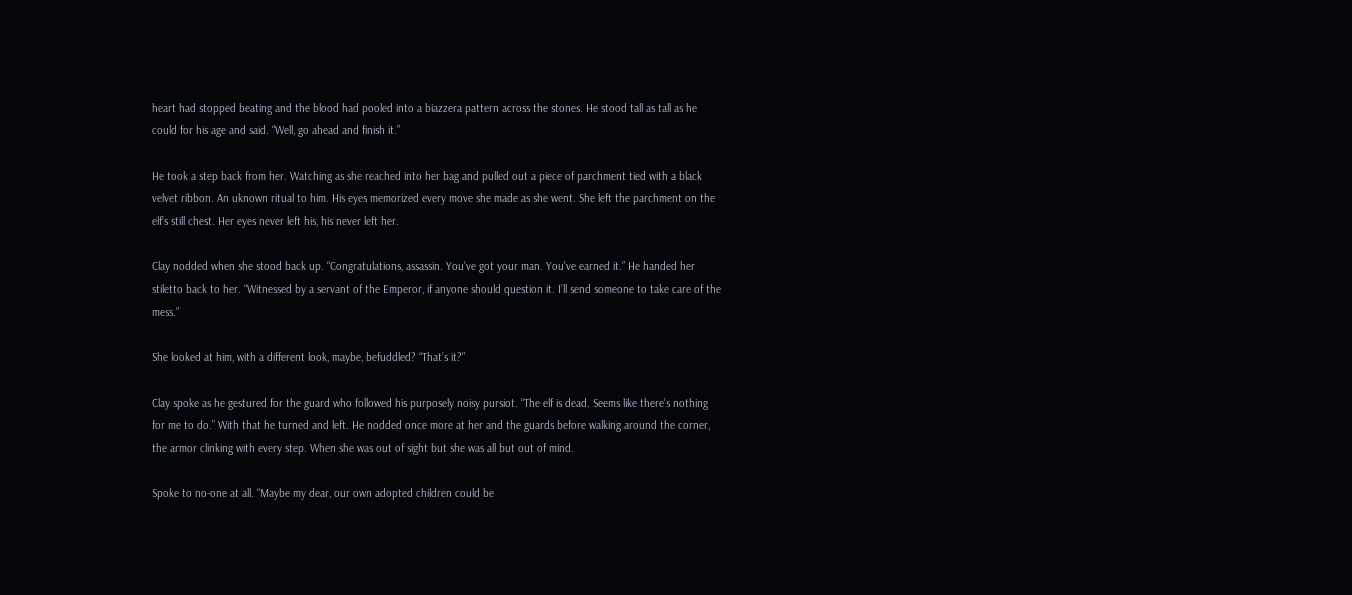heart had stopped beating and the blood had pooled into a biazzera pattern across the stones. He stood tall as tall as he could for his age and said. “Well, go ahead and finish it.”

He took a step back from her. Watching as she reached into her bag and pulled out a piece of parchment tied with a black velvet ribbon. An uknown ritual to him. His eyes memorized every move she made as she went. She left the parchment on the elf’s still chest. Her eyes never left his, his never left her.

Clay nodded when she stood back up. “Congratulations, assassin. You’ve got your man. You’ve earned it.” He handed her stiletto back to her. “Witnessed by a servant of the Emperor, if anyone should question it. I’ll send someone to take care of the mess.”

She looked at him, with a different look, maybe, befuddled? “That’s it?”

Clay spoke as he gestured for the guard who followed his purposely noisy pursiot. “The elf is dead. Seems like there’s nothing for me to do.” With that he turned and left. He nodded once more at her and the guards before walking around the corner, the armor clinking with every step. When she was out of sight but she was all but out of mind.

Spoke to no-one at all. “Maybe my dear, our own adopted children could be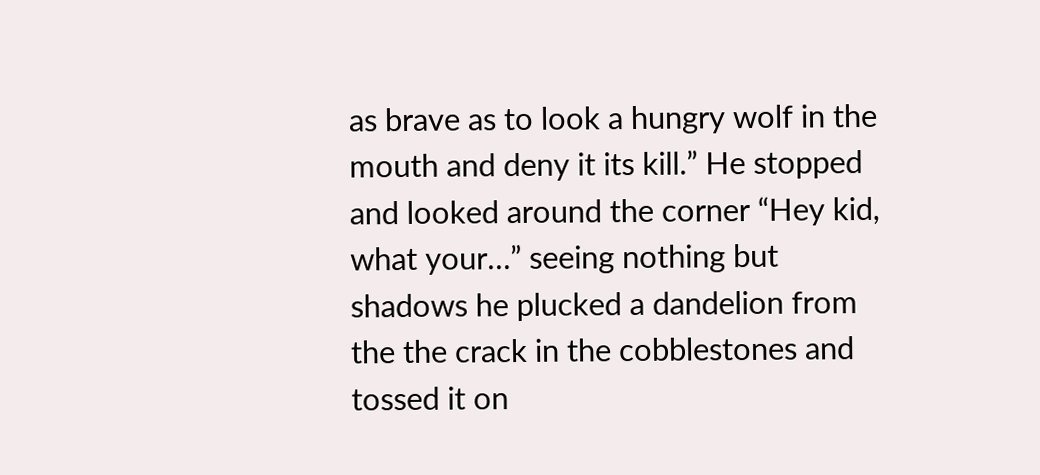as brave as to look a hungry wolf in the mouth and deny it its kill.” He stopped and looked around the corner “Hey kid, what your…” seeing nothing but shadows he plucked a dandelion from the the crack in the cobblestones and tossed it on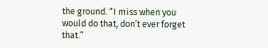the ground. “I miss when you would do that, don’t ever forget that.”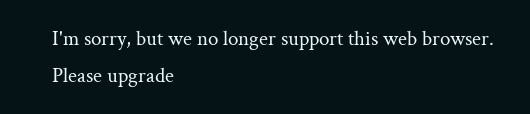I'm sorry, but we no longer support this web browser. Please upgrade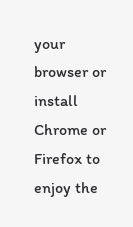your browser or install Chrome or Firefox to enjoy the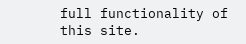full functionality of this site.